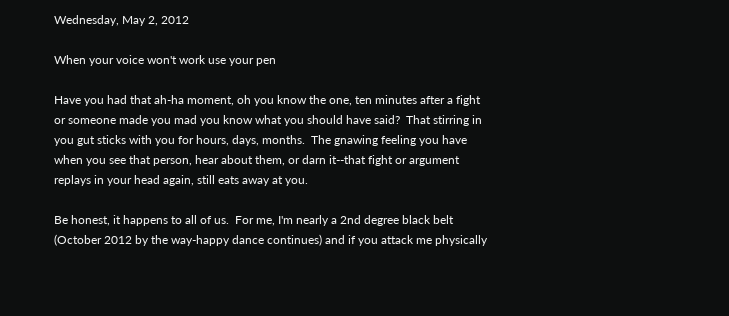Wednesday, May 2, 2012

When your voice won't work use your pen

Have you had that ah-ha moment, oh you know the one, ten minutes after a fight or someone made you mad you know what you should have said?  That stirring in you gut sticks with you for hours, days, months.  The gnawing feeling you have when you see that person, hear about them, or darn it--that fight or argument replays in your head again, still eats away at you.

Be honest, it happens to all of us.  For me, I'm nearly a 2nd degree black belt (October 2012 by the way-happy dance continues) and if you attack me physically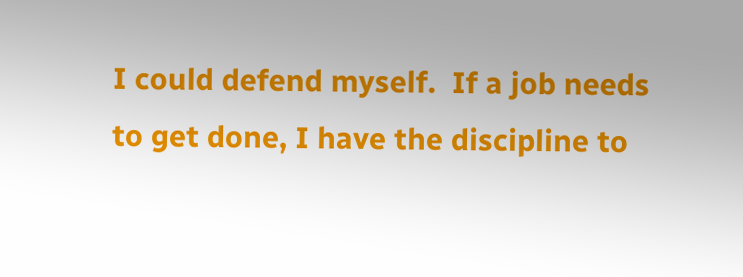I could defend myself.  If a job needs to get done, I have the discipline to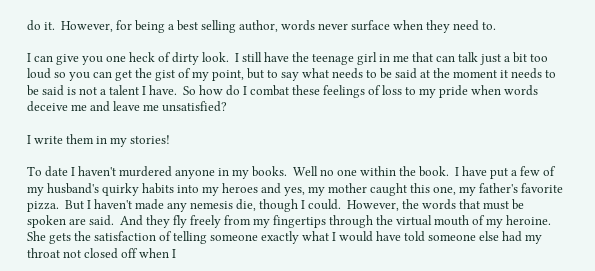do it.  However, for being a best selling author, words never surface when they need to.

I can give you one heck of dirty look.  I still have the teenage girl in me that can talk just a bit too loud so you can get the gist of my point, but to say what needs to be said at the moment it needs to be said is not a talent I have.  So how do I combat these feelings of loss to my pride when words deceive me and leave me unsatisfied?

I write them in my stories!

To date I haven't murdered anyone in my books.  Well no one within the book.  I have put a few of my husband's quirky habits into my heroes and yes, my mother caught this one, my father's favorite pizza.  But I haven't made any nemesis die, though I could.  However, the words that must be spoken are said.  And they fly freely from my fingertips through the virtual mouth of my heroine.  She gets the satisfaction of telling someone exactly what I would have told someone else had my throat not closed off when I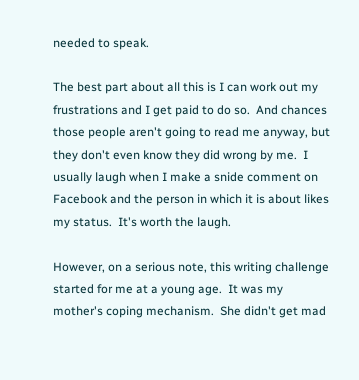needed to speak.

The best part about all this is I can work out my frustrations and I get paid to do so.  And chances those people aren't going to read me anyway, but they don't even know they did wrong by me.  I usually laugh when I make a snide comment on Facebook and the person in which it is about likes my status.  It's worth the laugh.

However, on a serious note, this writing challenge started for me at a young age.  It was my mother's coping mechanism.  She didn't get mad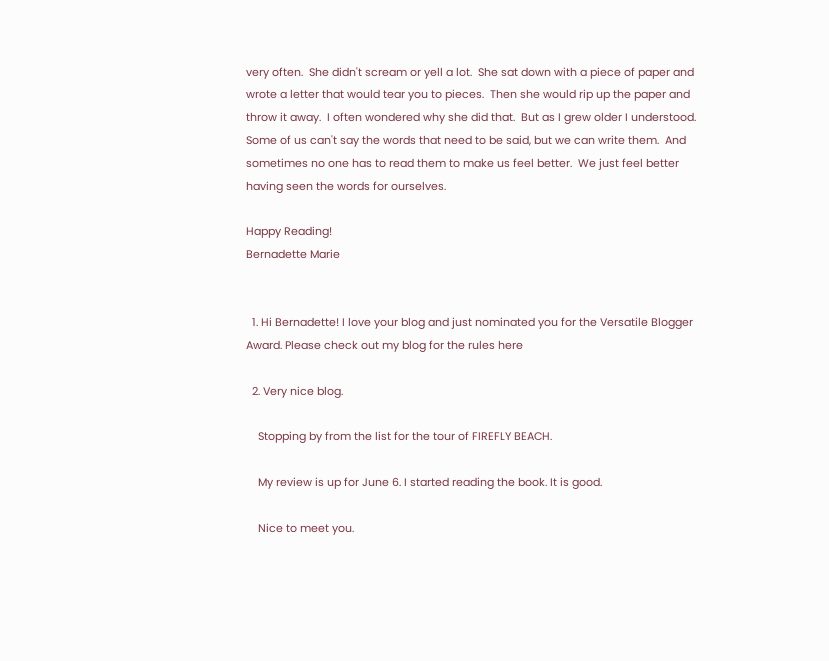very often.  She didn't scream or yell a lot.  She sat down with a piece of paper and wrote a letter that would tear you to pieces.  Then she would rip up the paper and throw it away.  I often wondered why she did that.  But as I grew older I understood.  Some of us can't say the words that need to be said, but we can write them.  And sometimes no one has to read them to make us feel better.  We just feel better having seen the words for ourselves.

Happy Reading!
Bernadette Marie


  1. Hi Bernadette! I love your blog and just nominated you for the Versatile Blogger Award. Please check out my blog for the rules here

  2. Very nice blog.

    Stopping by from the list for the tour of FIREFLY BEACH.

    My review is up for June 6. I started reading the book. It is good.

    Nice to meet you.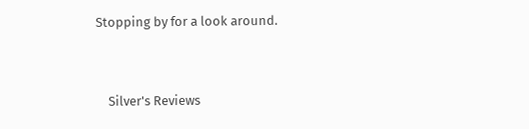Stopping by for a look around.



    Silver's Reviews